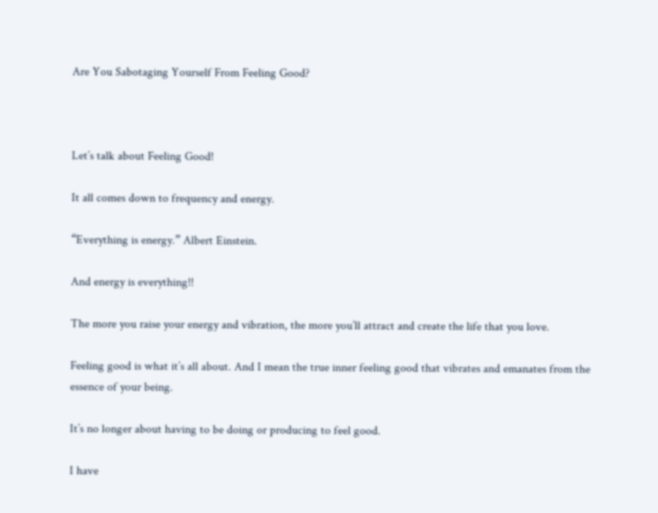Are You Sabotaging Yourself From Feeling Good?



Let’s talk about Feeling Good!

It all comes down to frequency and energy.

“Everything is energy.” Albert Einstein.

And energy is everything!!

The more you raise your energy and vibration, the more you’ll attract and create the life that you love.

Feeling good is what it’s all about. And I mean the true inner feeling good that vibrates and emanates from the essence of your being.

It’s no longer about having to be doing or producing to feel good.

I have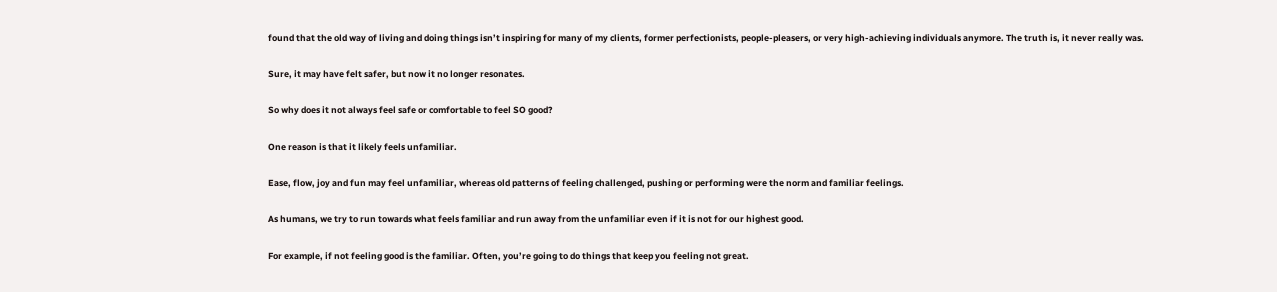found that the old way of living and doing things isn’t inspiring for many of my clients, former perfectionists, people-pleasers, or very high-achieving individuals anymore. The truth is, it never really was.

Sure, it may have felt safer, but now it no longer resonates.

So why does it not always feel safe or comfortable to feel SO good?

One reason is that it likely feels unfamiliar.

Ease, flow, joy and fun may feel unfamiliar, whereas old patterns of feeling challenged, pushing or performing were the norm and familiar feelings.

As humans, we try to run towards what feels familiar and run away from the unfamiliar even if it is not for our highest good.

For example, if not feeling good is the familiar. Often, you’re going to do things that keep you feeling not great.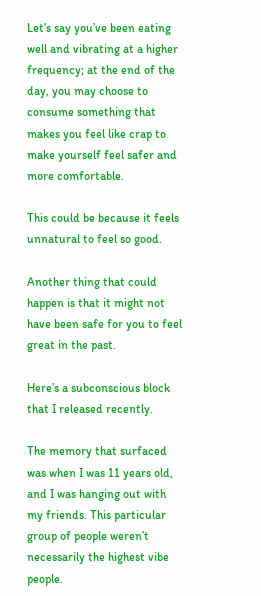Let’s say you’ve been eating well and vibrating at a higher frequency; at the end of the day, you may choose to consume something that makes you feel like crap to make yourself feel safer and more comfortable.

This could be because it feels unnatural to feel so good.

Another thing that could happen is that it might not have been safe for you to feel great in the past.

Here’s a subconscious block that I released recently.

The memory that surfaced was when I was 11 years old, and I was hanging out with my friends. This particular group of people weren’t necessarily the highest vibe people.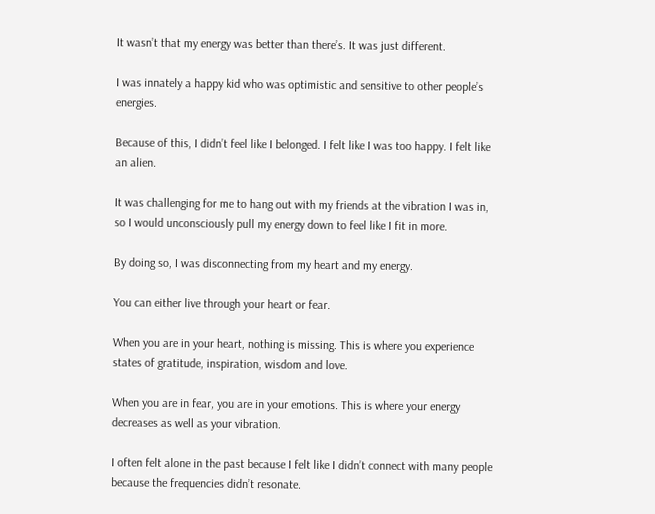It wasn’t that my energy was better than there’s. It was just different.

I was innately a happy kid who was optimistic and sensitive to other people’s energies.

Because of this, I didn’t feel like I belonged. I felt like I was too happy. I felt like an alien.

It was challenging for me to hang out with my friends at the vibration I was in, so I would unconsciously pull my energy down to feel like I fit in more.

By doing so, I was disconnecting from my heart and my energy.

You can either live through your heart or fear.

When you are in your heart, nothing is missing. This is where you experience states of gratitude, inspiration, wisdom and love.

When you are in fear, you are in your emotions. This is where your energy decreases as well as your vibration.

I often felt alone in the past because I felt like I didn’t connect with many people because the frequencies didn’t resonate.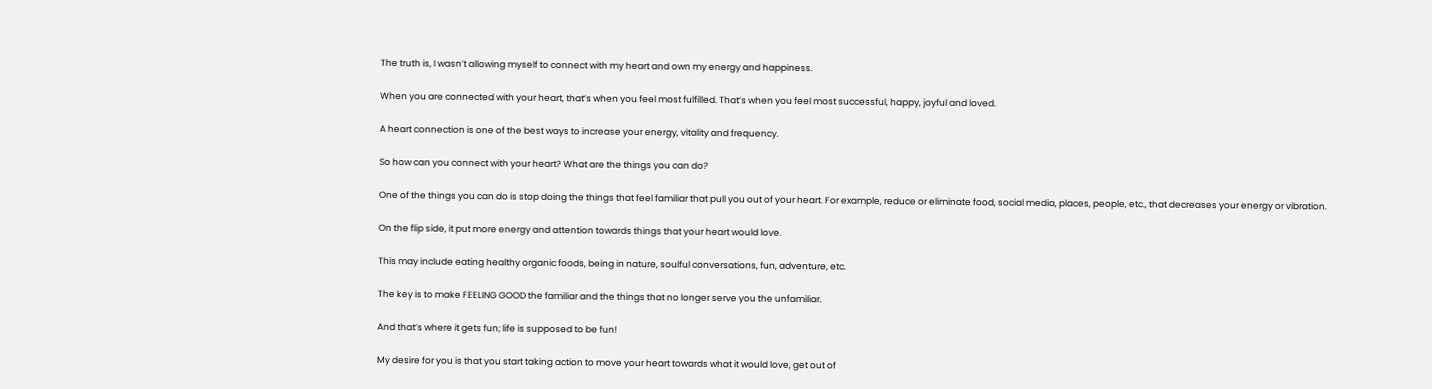The truth is, I wasn’t allowing myself to connect with my heart and own my energy and happiness.

When you are connected with your heart, that’s when you feel most fulfilled. That’s when you feel most successful, happy, joyful and loved.

A heart connection is one of the best ways to increase your energy, vitality and frequency.

So how can you connect with your heart? What are the things you can do?

One of the things you can do is stop doing the things that feel familiar that pull you out of your heart. For example, reduce or eliminate food, social media, places, people, etc., that decreases your energy or vibration.

On the flip side, it put more energy and attention towards things that your heart would love.

This may include eating healthy organic foods, being in nature, soulful conversations, fun, adventure, etc.

The key is to make FEELING GOOD the familiar and the things that no longer serve you the unfamiliar.

And that’s where it gets fun; life is supposed to be fun!

My desire for you is that you start taking action to move your heart towards what it would love, get out of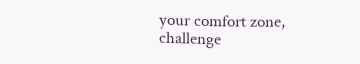your comfort zone, challenge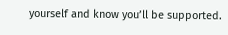yourself and know you’ll be supported.